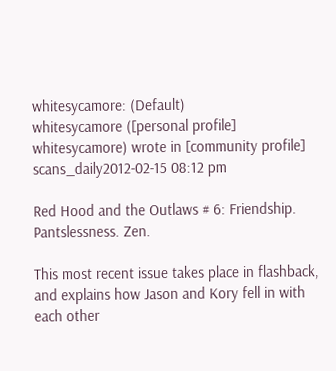whitesycamore: (Default)
whitesycamore ([personal profile] whitesycamore) wrote in [community profile] scans_daily2012-02-15 08:12 pm

Red Hood and the Outlaws # 6: Friendship. Pantslessness. Zen.

This most recent issue takes place in flashback, and explains how Jason and Kory fell in with each other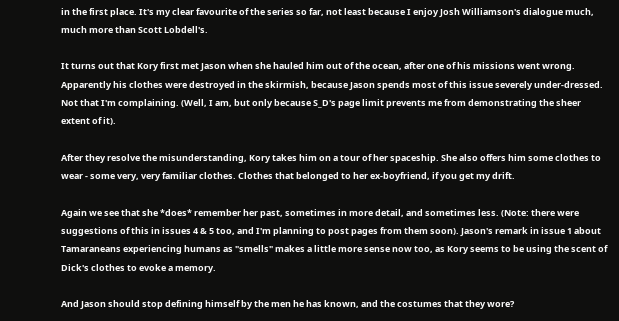in the first place. It's my clear favourite of the series so far, not least because I enjoy Josh Williamson's dialogue much, much more than Scott Lobdell's.

It turns out that Kory first met Jason when she hauled him out of the ocean, after one of his missions went wrong. Apparently his clothes were destroyed in the skirmish, because Jason spends most of this issue severely under-dressed. Not that I'm complaining. (Well, I am, but only because S_D's page limit prevents me from demonstrating the sheer extent of it).

After they resolve the misunderstanding, Kory takes him on a tour of her spaceship. She also offers him some clothes to wear - some very, very familiar clothes. Clothes that belonged to her ex-boyfriend, if you get my drift.

Again we see that she *does* remember her past, sometimes in more detail, and sometimes less. (Note: there were suggestions of this in issues 4 & 5 too, and I'm planning to post pages from them soon). Jason's remark in issue 1 about Tamaraneans experiencing humans as "smells" makes a little more sense now too, as Kory seems to be using the scent of Dick's clothes to evoke a memory.

And Jason should stop defining himself by the men he has known, and the costumes that they wore?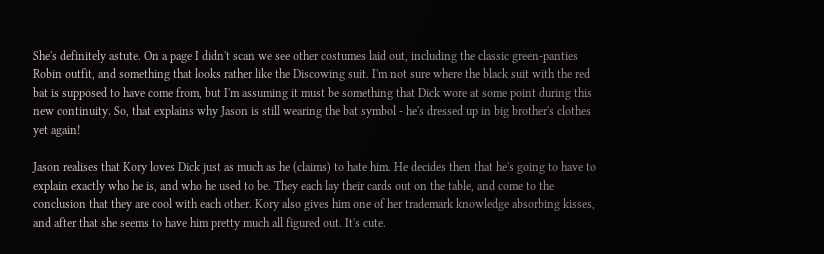She's definitely astute. On a page I didn't scan we see other costumes laid out, including the classic green-panties Robin outfit, and something that looks rather like the Discowing suit. I'm not sure where the black suit with the red bat is supposed to have come from, but I'm assuming it must be something that Dick wore at some point during this new continuity. So, that explains why Jason is still wearing the bat symbol - he's dressed up in big brother's clothes yet again!

Jason realises that Kory loves Dick just as much as he (claims) to hate him. He decides then that he's going to have to explain exactly who he is, and who he used to be. They each lay their cards out on the table, and come to the conclusion that they are cool with each other. Kory also gives him one of her trademark knowledge absorbing kisses, and after that she seems to have him pretty much all figured out. It's cute.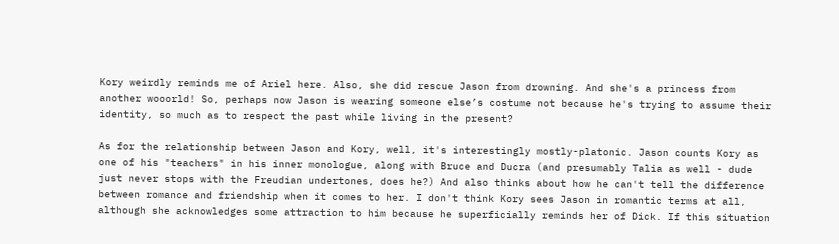Kory weirdly reminds me of Ariel here. Also, she did rescue Jason from drowning. And she's a princess from another wooorld! So, perhaps now Jason is wearing someone else’s costume not because he's trying to assume their identity, so much as to respect the past while living in the present?

As for the relationship between Jason and Kory, well, it's interestingly mostly-platonic. Jason counts Kory as one of his "teachers" in his inner monologue, along with Bruce and Ducra (and presumably Talia as well - dude just never stops with the Freudian undertones, does he?) And also thinks about how he can't tell the difference between romance and friendship when it comes to her. I don't think Kory sees Jason in romantic terms at all, although she acknowledges some attraction to him because he superficially reminds her of Dick. If this situation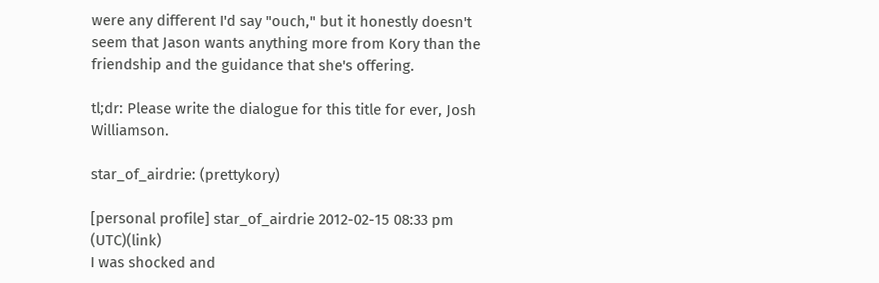were any different I'd say "ouch," but it honestly doesn't seem that Jason wants anything more from Kory than the friendship and the guidance that she's offering.

tl;dr: Please write the dialogue for this title for ever, Josh Williamson.

star_of_airdrie: (prettykory)

[personal profile] star_of_airdrie 2012-02-15 08:33 pm (UTC)(link)
I was shocked and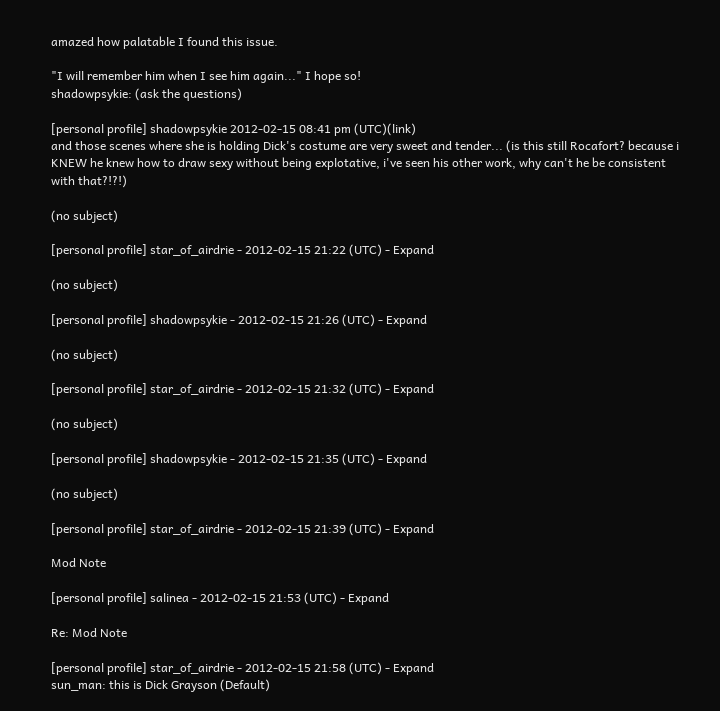amazed how palatable I found this issue.

"I will remember him when I see him again..." I hope so!
shadowpsykie: (ask the questions)

[personal profile] shadowpsykie 2012-02-15 08:41 pm (UTC)(link)
and those scenes where she is holding Dick's costume are very sweet and tender... (is this still Rocafort? because i KNEW he knew how to draw sexy without being explotative, i've seen his other work, why can't he be consistent with that?!?!)

(no subject)

[personal profile] star_of_airdrie - 2012-02-15 21:22 (UTC) - Expand

(no subject)

[personal profile] shadowpsykie - 2012-02-15 21:26 (UTC) - Expand

(no subject)

[personal profile] star_of_airdrie - 2012-02-15 21:32 (UTC) - Expand

(no subject)

[personal profile] shadowpsykie - 2012-02-15 21:35 (UTC) - Expand

(no subject)

[personal profile] star_of_airdrie - 2012-02-15 21:39 (UTC) - Expand

Mod Note

[personal profile] salinea - 2012-02-15 21:53 (UTC) - Expand

Re: Mod Note

[personal profile] star_of_airdrie - 2012-02-15 21:58 (UTC) - Expand
sun_man: this is Dick Grayson (Default)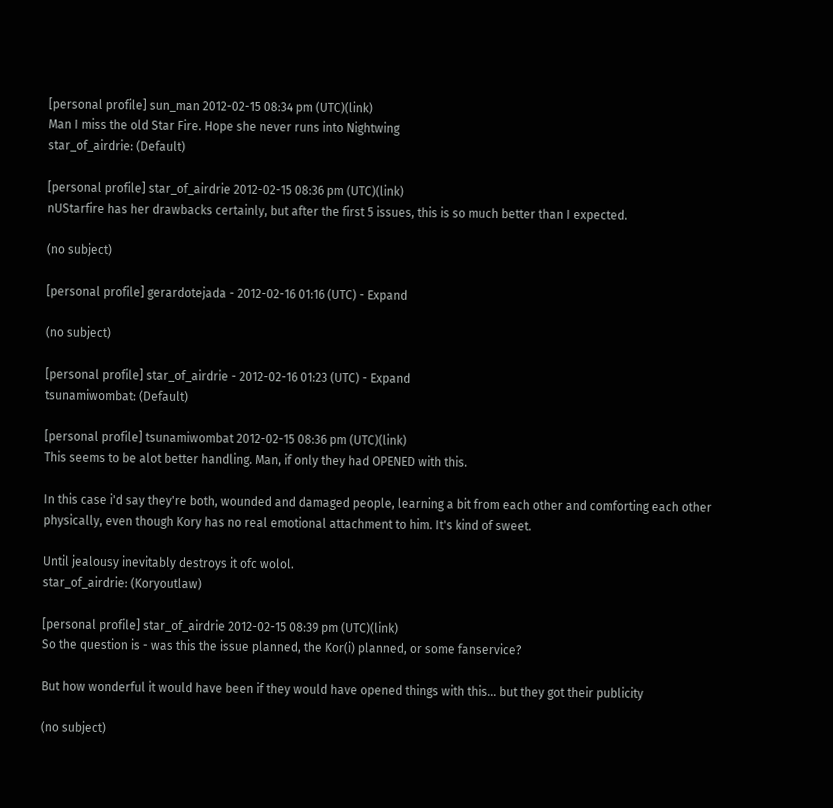[personal profile] sun_man 2012-02-15 08:34 pm (UTC)(link)
Man I miss the old Star Fire. Hope she never runs into Nightwing
star_of_airdrie: (Default)

[personal profile] star_of_airdrie 2012-02-15 08:36 pm (UTC)(link)
nUStarfire has her drawbacks certainly, but after the first 5 issues, this is so much better than I expected.

(no subject)

[personal profile] gerardotejada - 2012-02-16 01:16 (UTC) - Expand

(no subject)

[personal profile] star_of_airdrie - 2012-02-16 01:23 (UTC) - Expand
tsunamiwombat: (Default)

[personal profile] tsunamiwombat 2012-02-15 08:36 pm (UTC)(link)
This seems to be alot better handling. Man, if only they had OPENED with this.

In this case i'd say they're both, wounded and damaged people, learning a bit from each other and comforting each other physically, even though Kory has no real emotional attachment to him. It's kind of sweet.

Until jealousy inevitably destroys it ofc wolol.
star_of_airdrie: (Koryoutlaw)

[personal profile] star_of_airdrie 2012-02-15 08:39 pm (UTC)(link)
So the question is - was this the issue planned, the Kor(i) planned, or some fanservice?

But how wonderful it would have been if they would have opened things with this... but they got their publicity

(no subject)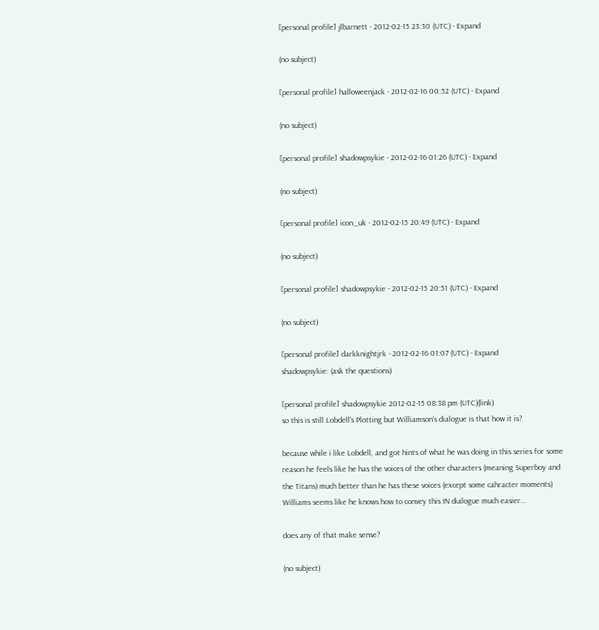[personal profile] jlbarnett - 2012-02-15 23:30 (UTC) - Expand

(no subject)

[personal profile] halloweenjack - 2012-02-16 00:52 (UTC) - Expand

(no subject)

[personal profile] shadowpsykie - 2012-02-16 01:26 (UTC) - Expand

(no subject)

[personal profile] icon_uk - 2012-02-15 20:49 (UTC) - Expand

(no subject)

[personal profile] shadowpsykie - 2012-02-15 20:51 (UTC) - Expand

(no subject)

[personal profile] darkknightjrk - 2012-02-16 01:07 (UTC) - Expand
shadowpsykie: (ask the questions)

[personal profile] shadowpsykie 2012-02-15 08:38 pm (UTC)(link)
so this is still Lobdell's Plotting but Williamson's dialogue is that how it is?

because while i like Lobdell, and got hints of what he was doing in this series for some reason he feels like he has the voices of the other characters (meaning Superboy and the Titans) much better than he has these voices (except some cahracter moments) Williams seems like he knows how to convey this IN dialogue much easier...

does any of that make sense?

(no subject)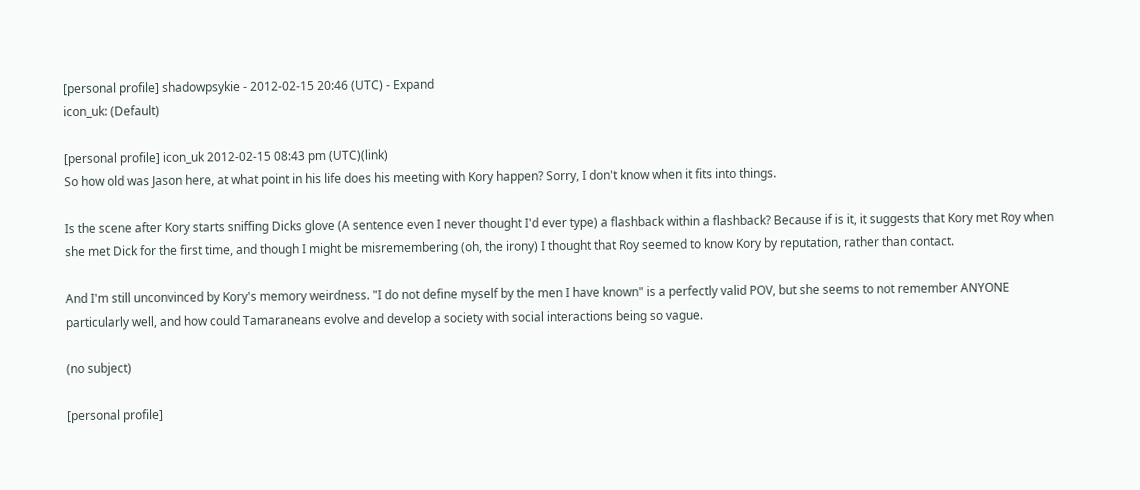[personal profile] shadowpsykie - 2012-02-15 20:46 (UTC) - Expand
icon_uk: (Default)

[personal profile] icon_uk 2012-02-15 08:43 pm (UTC)(link)
So how old was Jason here, at what point in his life does his meeting with Kory happen? Sorry, I don't know when it fits into things.

Is the scene after Kory starts sniffing Dicks glove (A sentence even I never thought I'd ever type) a flashback within a flashback? Because if is it, it suggests that Kory met Roy when she met Dick for the first time, and though I might be misremembering (oh, the irony) I thought that Roy seemed to know Kory by reputation, rather than contact.

And I'm still unconvinced by Kory's memory weirdness. "I do not define myself by the men I have known" is a perfectly valid POV, but she seems to not remember ANYONE particularly well, and how could Tamaraneans evolve and develop a society with social interactions being so vague.

(no subject)

[personal profile]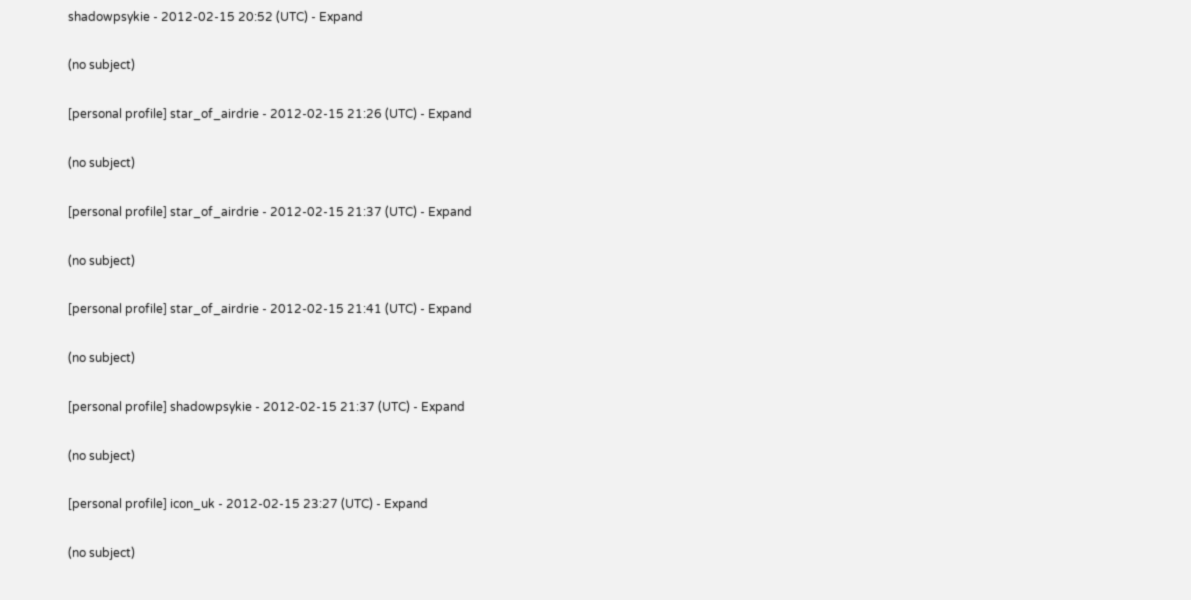shadowpsykie - 2012-02-15 20:52 (UTC) - Expand

(no subject)

[personal profile] star_of_airdrie - 2012-02-15 21:26 (UTC) - Expand

(no subject)

[personal profile] star_of_airdrie - 2012-02-15 21:37 (UTC) - Expand

(no subject)

[personal profile] star_of_airdrie - 2012-02-15 21:41 (UTC) - Expand

(no subject)

[personal profile] shadowpsykie - 2012-02-15 21:37 (UTC) - Expand

(no subject)

[personal profile] icon_uk - 2012-02-15 23:27 (UTC) - Expand

(no subject)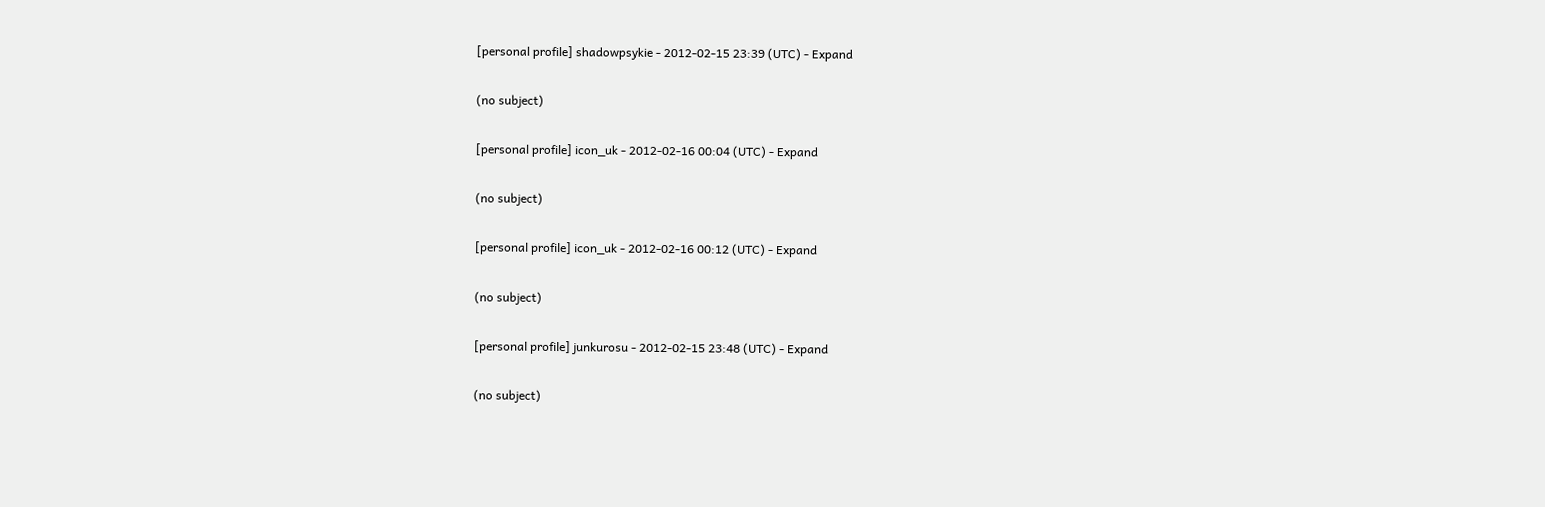[personal profile] shadowpsykie - 2012-02-15 23:39 (UTC) - Expand

(no subject)

[personal profile] icon_uk - 2012-02-16 00:04 (UTC) - Expand

(no subject)

[personal profile] icon_uk - 2012-02-16 00:12 (UTC) - Expand

(no subject)

[personal profile] junkurosu - 2012-02-15 23:48 (UTC) - Expand

(no subject)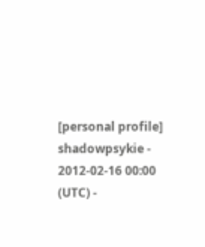[personal profile] shadowpsykie - 2012-02-16 00:00 (UTC) -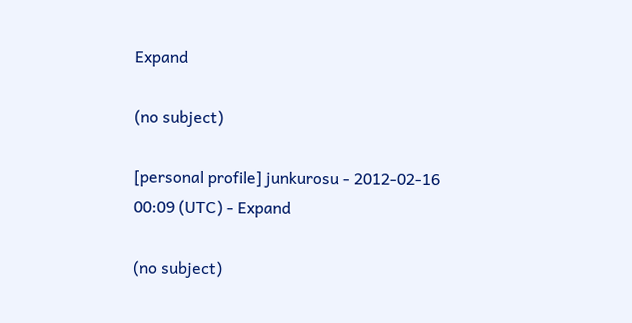Expand

(no subject)

[personal profile] junkurosu - 2012-02-16 00:09 (UTC) - Expand

(no subject)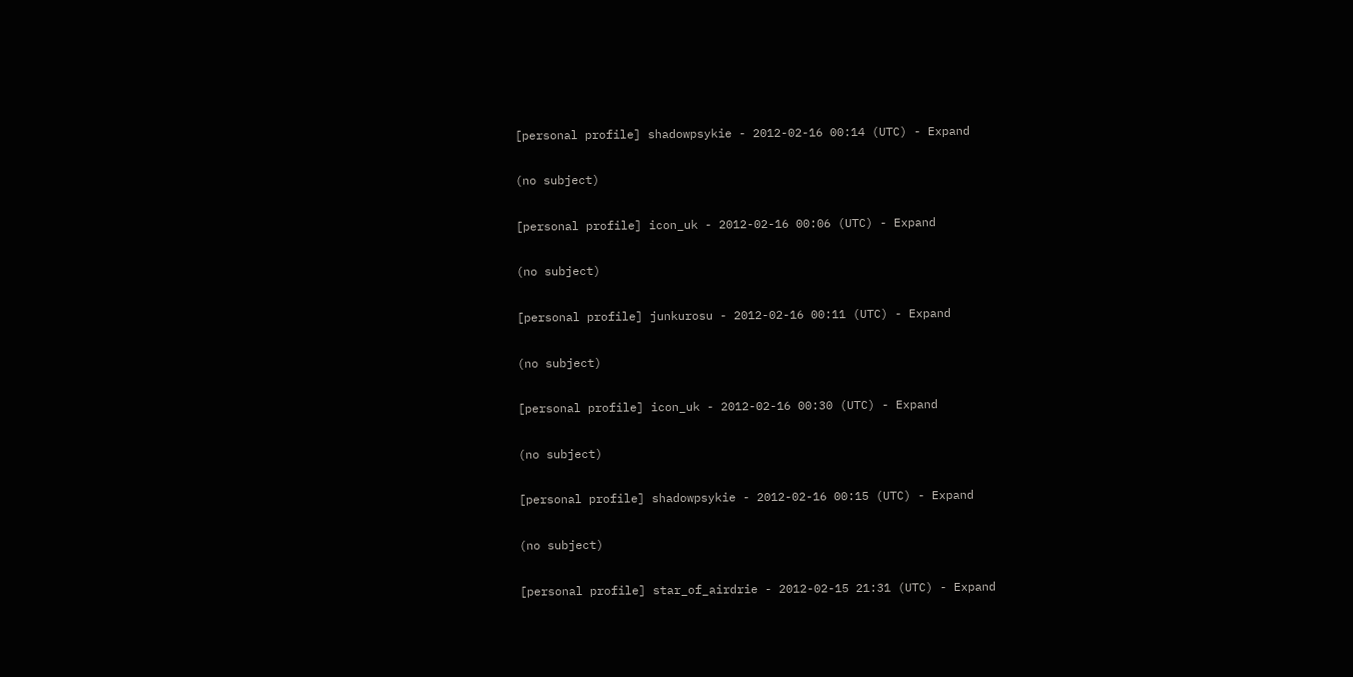[personal profile] shadowpsykie - 2012-02-16 00:14 (UTC) - Expand

(no subject)

[personal profile] icon_uk - 2012-02-16 00:06 (UTC) - Expand

(no subject)

[personal profile] junkurosu - 2012-02-16 00:11 (UTC) - Expand

(no subject)

[personal profile] icon_uk - 2012-02-16 00:30 (UTC) - Expand

(no subject)

[personal profile] shadowpsykie - 2012-02-16 00:15 (UTC) - Expand

(no subject)

[personal profile] star_of_airdrie - 2012-02-15 21:31 (UTC) - Expand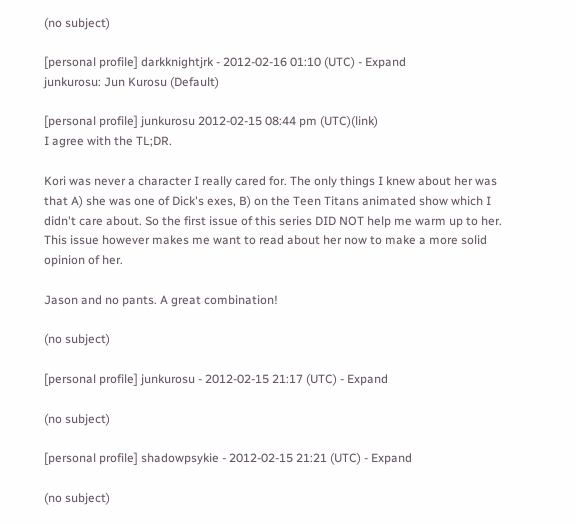(no subject)

[personal profile] darkknightjrk - 2012-02-16 01:10 (UTC) - Expand
junkurosu: Jun Kurosu (Default)

[personal profile] junkurosu 2012-02-15 08:44 pm (UTC)(link)
I agree with the TL;DR.

Kori was never a character I really cared for. The only things I knew about her was that A) she was one of Dick's exes, B) on the Teen Titans animated show which I didn't care about. So the first issue of this series DID NOT help me warm up to her. This issue however makes me want to read about her now to make a more solid opinion of her.

Jason and no pants. A great combination!

(no subject)

[personal profile] junkurosu - 2012-02-15 21:17 (UTC) - Expand

(no subject)

[personal profile] shadowpsykie - 2012-02-15 21:21 (UTC) - Expand

(no subject)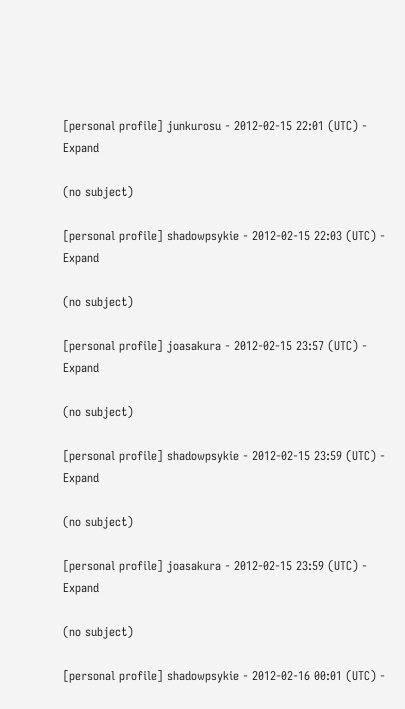[personal profile] junkurosu - 2012-02-15 22:01 (UTC) - Expand

(no subject)

[personal profile] shadowpsykie - 2012-02-15 22:03 (UTC) - Expand

(no subject)

[personal profile] joasakura - 2012-02-15 23:57 (UTC) - Expand

(no subject)

[personal profile] shadowpsykie - 2012-02-15 23:59 (UTC) - Expand

(no subject)

[personal profile] joasakura - 2012-02-15 23:59 (UTC) - Expand

(no subject)

[personal profile] shadowpsykie - 2012-02-16 00:01 (UTC) -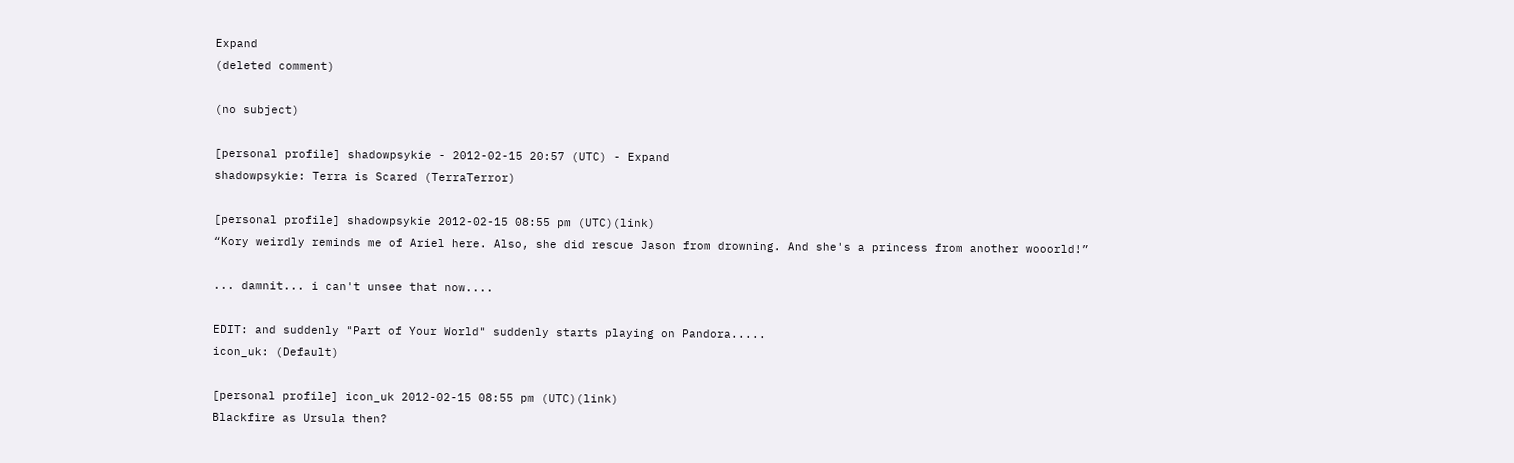Expand
(deleted comment)

(no subject)

[personal profile] shadowpsykie - 2012-02-15 20:57 (UTC) - Expand
shadowpsykie: Terra is Scared (TerraTerror)

[personal profile] shadowpsykie 2012-02-15 08:55 pm (UTC)(link)
“Kory weirdly reminds me of Ariel here. Also, she did rescue Jason from drowning. And she's a princess from another wooorld!”

... damnit... i can't unsee that now....

EDIT: and suddenly "Part of Your World" suddenly starts playing on Pandora.....
icon_uk: (Default)

[personal profile] icon_uk 2012-02-15 08:55 pm (UTC)(link)
Blackfire as Ursula then?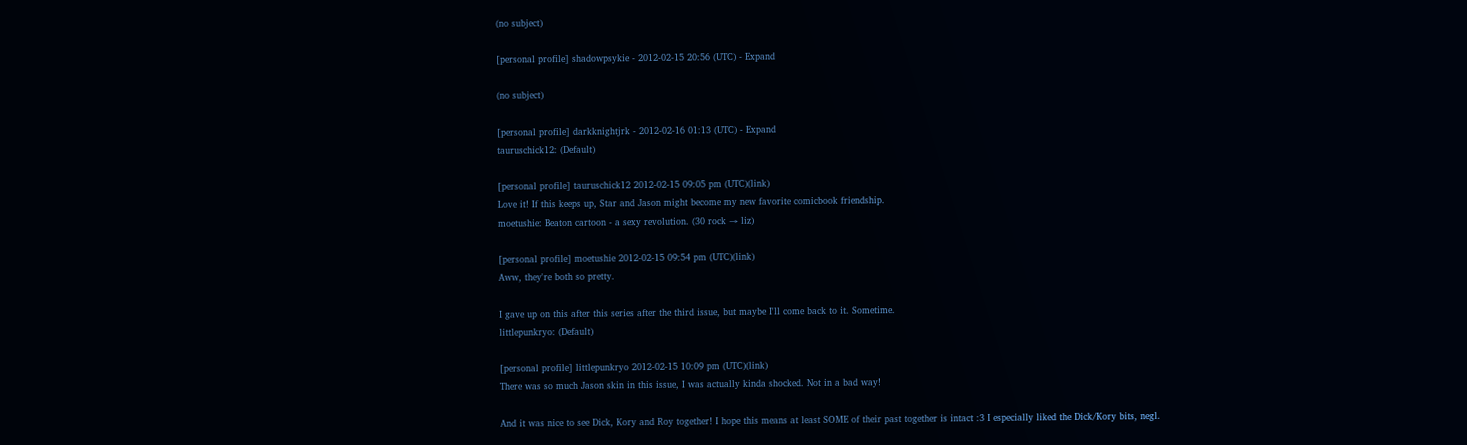(no subject)

[personal profile] shadowpsykie - 2012-02-15 20:56 (UTC) - Expand

(no subject)

[personal profile] darkknightjrk - 2012-02-16 01:13 (UTC) - Expand
tauruschick12: (Default)

[personal profile] tauruschick12 2012-02-15 09:05 pm (UTC)(link)
Love it! If this keeps up, Star and Jason might become my new favorite comicbook friendship.
moetushie: Beaton cartoon - a sexy revolution. (30 rock → liz)

[personal profile] moetushie 2012-02-15 09:54 pm (UTC)(link)
Aww, they're both so pretty.

I gave up on this after this series after the third issue, but maybe I'll come back to it. Sometime.
littlepunkryo: (Default)

[personal profile] littlepunkryo 2012-02-15 10:09 pm (UTC)(link)
There was so much Jason skin in this issue, I was actually kinda shocked. Not in a bad way!

And it was nice to see Dick, Kory and Roy together! I hope this means at least SOME of their past together is intact :3 I especially liked the Dick/Kory bits, negl.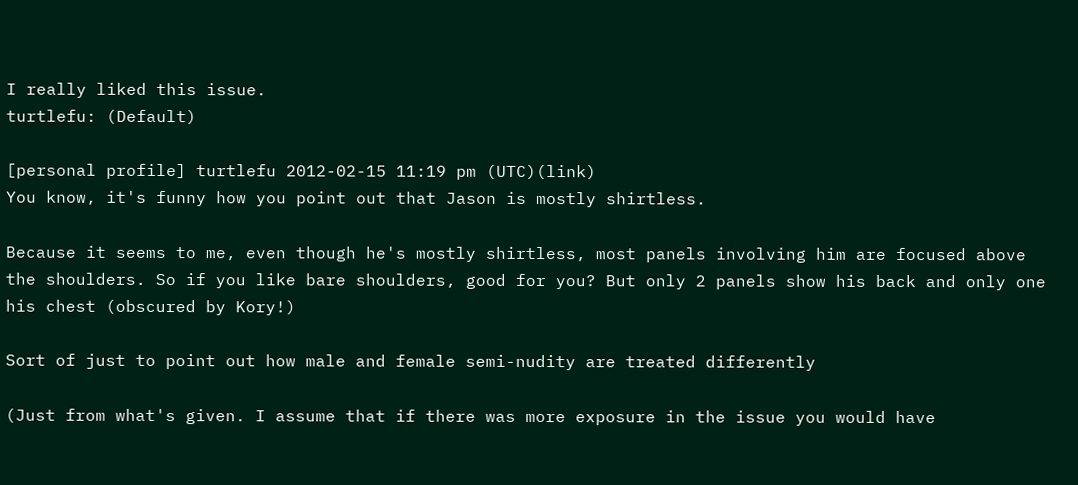I really liked this issue.
turtlefu: (Default)

[personal profile] turtlefu 2012-02-15 11:19 pm (UTC)(link)
You know, it's funny how you point out that Jason is mostly shirtless.

Because it seems to me, even though he's mostly shirtless, most panels involving him are focused above the shoulders. So if you like bare shoulders, good for you? But only 2 panels show his back and only one his chest (obscured by Kory!)

Sort of just to point out how male and female semi-nudity are treated differently

(Just from what's given. I assume that if there was more exposure in the issue you would have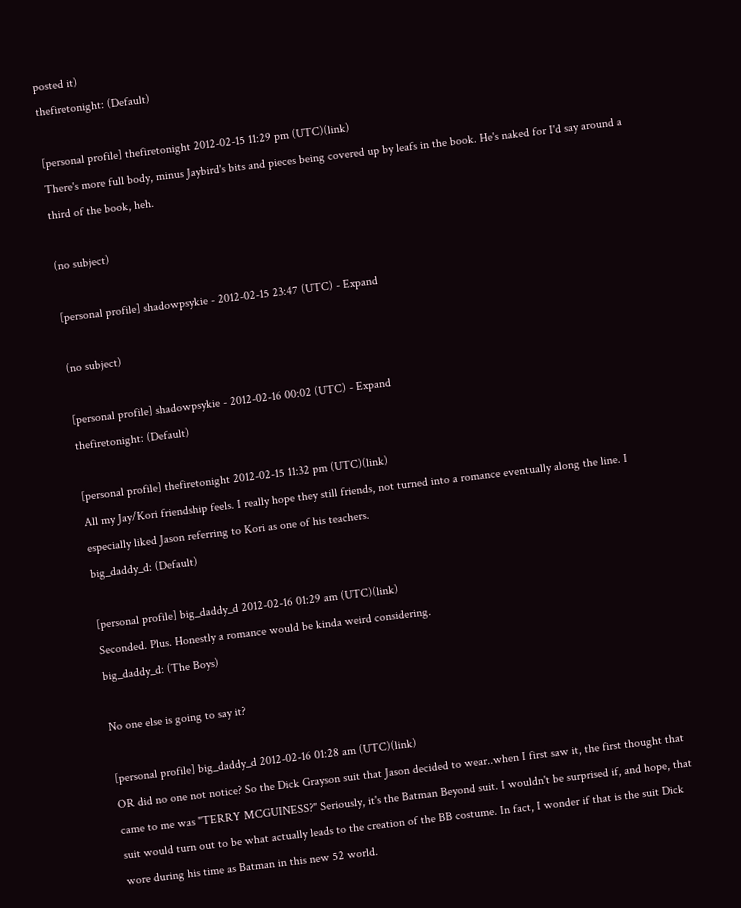posted it)
thefiretonight: (Default)

[personal profile] thefiretonight 2012-02-15 11:29 pm (UTC)(link)
There's more full body, minus Jaybird's bits and pieces being covered up by leafs in the book. He's naked for I'd say around a third of the book, heh.

(no subject)

[personal profile] shadowpsykie - 2012-02-15 23:47 (UTC) - Expand

(no subject)

[personal profile] shadowpsykie - 2012-02-16 00:02 (UTC) - Expand
thefiretonight: (Default)

[personal profile] thefiretonight 2012-02-15 11:32 pm (UTC)(link)
All my Jay/Kori friendship feels. I really hope they still friends, not turned into a romance eventually along the line. I especially liked Jason referring to Kori as one of his teachers.
big_daddy_d: (Default)

[personal profile] big_daddy_d 2012-02-16 01:29 am (UTC)(link)
Seconded. Plus. Honestly a romance would be kinda weird considering.
big_daddy_d: (The Boys)

No one else is going to say it?

[personal profile] big_daddy_d 2012-02-16 01:28 am (UTC)(link)
OR did no one not notice? So the Dick Grayson suit that Jason decided to wear..when I first saw it, the first thought that came to me was "TERRY MCGUINESS?" Seriously, it's the Batman Beyond suit. I wouldn't be surprised if, and hope, that suit would turn out to be what actually leads to the creation of the BB costume. In fact, I wonder if that is the suit Dick wore during his time as Batman in this new 52 world.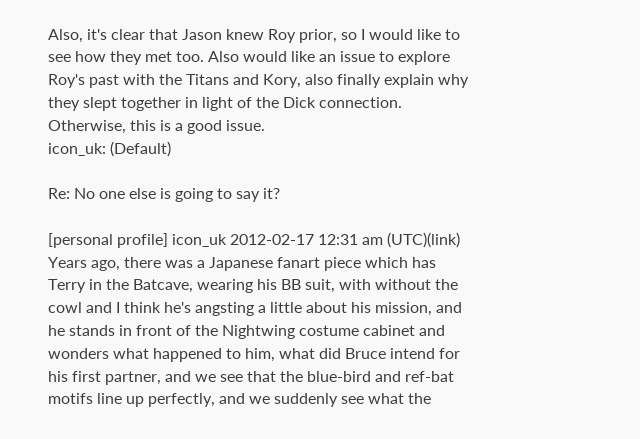Also, it's clear that Jason knew Roy prior, so I would like to see how they met too. Also would like an issue to explore Roy's past with the Titans and Kory, also finally explain why they slept together in light of the Dick connection. Otherwise, this is a good issue.
icon_uk: (Default)

Re: No one else is going to say it?

[personal profile] icon_uk 2012-02-17 12:31 am (UTC)(link)
Years ago, there was a Japanese fanart piece which has Terry in the Batcave, wearing his BB suit, with without the cowl and I think he's angsting a little about his mission, and he stands in front of the Nightwing costume cabinet and wonders what happened to him, what did Bruce intend for his first partner, and we see that the blue-bird and ref-bat motifs line up perfectly, and we suddenly see what the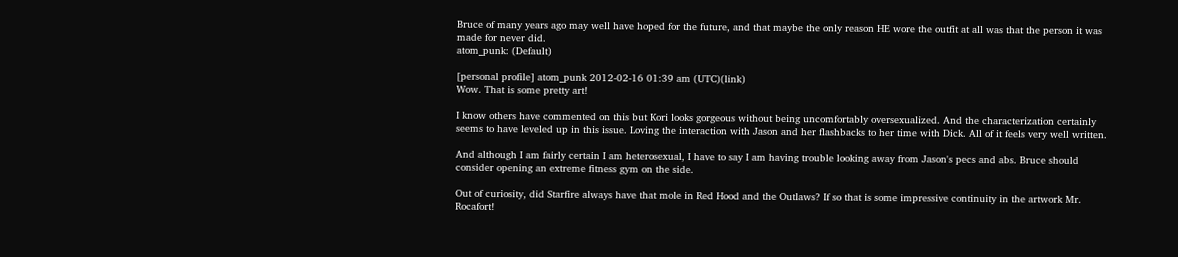Bruce of many years ago may well have hoped for the future, and that maybe the only reason HE wore the outfit at all was that the person it was made for never did.
atom_punk: (Default)

[personal profile] atom_punk 2012-02-16 01:39 am (UTC)(link)
Wow. That is some pretty art!

I know others have commented on this but Kori looks gorgeous without being uncomfortably oversexualized. And the characterization certainly seems to have leveled up in this issue. Loving the interaction with Jason and her flashbacks to her time with Dick. All of it feels very well written.

And although I am fairly certain I am heterosexual, I have to say I am having trouble looking away from Jason's pecs and abs. Bruce should consider opening an extreme fitness gym on the side.

Out of curiosity, did Starfire always have that mole in Red Hood and the Outlaws? If so that is some impressive continuity in the artwork Mr. Rocafort!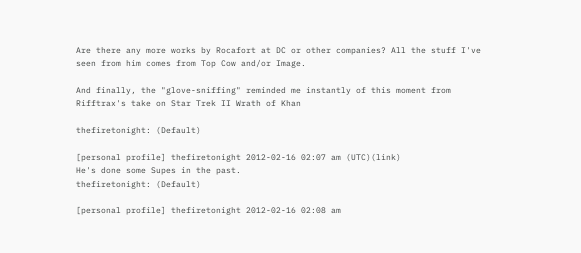Are there any more works by Rocafort at DC or other companies? All the stuff I've seen from him comes from Top Cow and/or Image.

And finally, the "glove-sniffing" reminded me instantly of this moment from Rifftrax's take on Star Trek II Wrath of Khan

thefiretonight: (Default)

[personal profile] thefiretonight 2012-02-16 02:07 am (UTC)(link)
He's done some Supes in the past.
thefiretonight: (Default)

[personal profile] thefiretonight 2012-02-16 02:08 am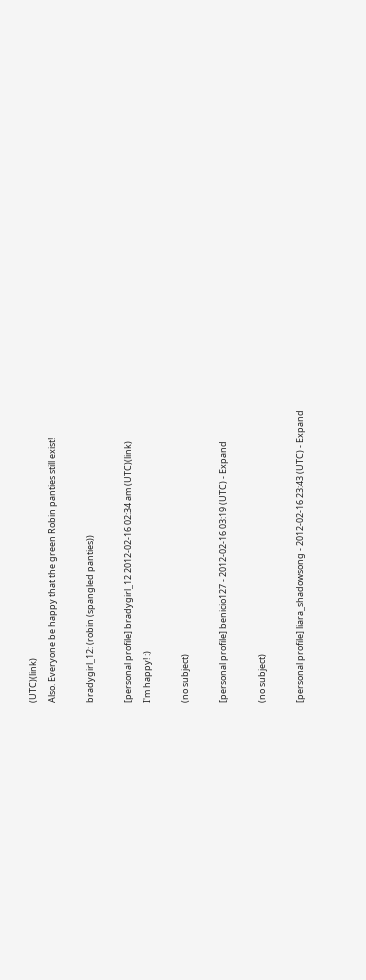(UTC)(link)
Also. Everyone be happy that the green Robin panties still exist!

bradygirl_12: (robin (spangled panties))

[personal profile] bradygirl_12 2012-02-16 02:34 am (UTC)(link)
I'm happy! :)

(no subject)

[personal profile] benicio127 - 2012-02-16 03:19 (UTC) - Expand

(no subject)

[personal profile] liara_shadowsong - 2012-02-16 23:43 (UTC) - Expand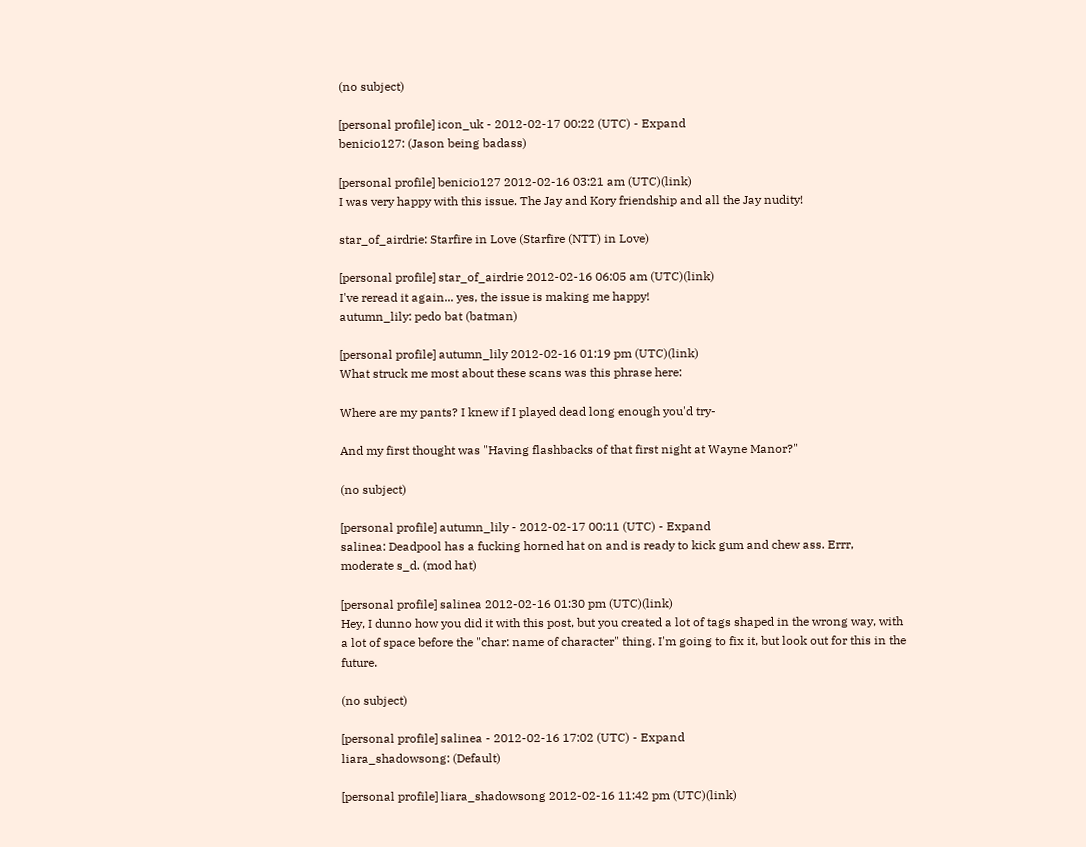(no subject)

[personal profile] icon_uk - 2012-02-17 00:22 (UTC) - Expand
benicio127: (Jason being badass)

[personal profile] benicio127 2012-02-16 03:21 am (UTC)(link)
I was very happy with this issue. The Jay and Kory friendship and all the Jay nudity!

star_of_airdrie: Starfire in Love (Starfire (NTT) in Love)

[personal profile] star_of_airdrie 2012-02-16 06:05 am (UTC)(link)
I've reread it again... yes, the issue is making me happy!
autumn_lily: pedo bat (batman)

[personal profile] autumn_lily 2012-02-16 01:19 pm (UTC)(link)
What struck me most about these scans was this phrase here:

Where are my pants? I knew if I played dead long enough you'd try-

And my first thought was "Having flashbacks of that first night at Wayne Manor?"

(no subject)

[personal profile] autumn_lily - 2012-02-17 00:11 (UTC) - Expand
salinea: Deadpool has a fucking horned hat on and is ready to kick gum and chew ass. Errr, moderate s_d. (mod hat)

[personal profile] salinea 2012-02-16 01:30 pm (UTC)(link)
Hey, I dunno how you did it with this post, but you created a lot of tags shaped in the wrong way, with a lot of space before the "char: name of character" thing. I'm going to fix it, but look out for this in the future.

(no subject)

[personal profile] salinea - 2012-02-16 17:02 (UTC) - Expand
liara_shadowsong: (Default)

[personal profile] liara_shadowsong 2012-02-16 11:42 pm (UTC)(link)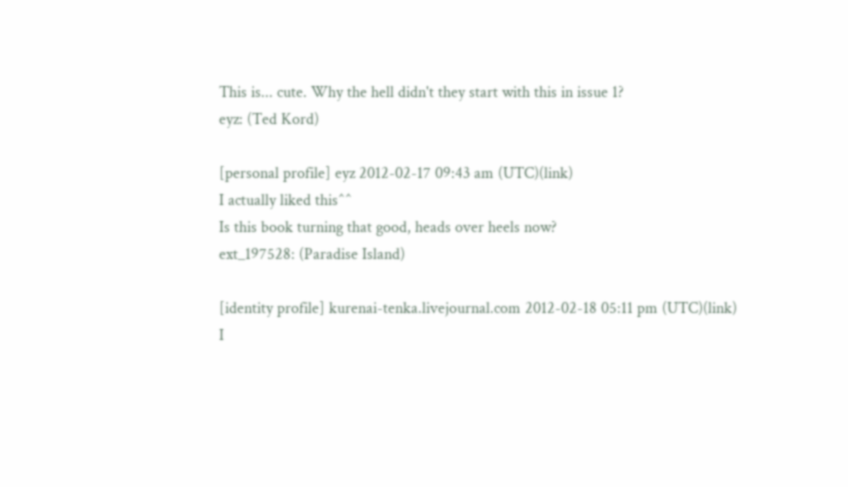This is... cute. Why the hell didn't they start with this in issue 1?
eyz: (Ted Kord)

[personal profile] eyz 2012-02-17 09:43 am (UTC)(link)
I actually liked this^^
Is this book turning that good, heads over heels now?
ext_197528: (Paradise Island)

[identity profile] kurenai-tenka.livejournal.com 2012-02-18 05:11 pm (UTC)(link)
I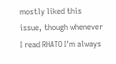mostly liked this issue, though whenever I read RHATO I'm always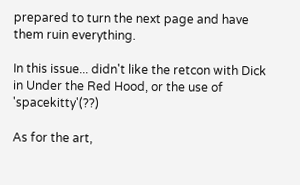prepared to turn the next page and have them ruin everything.

In this issue... didn't like the retcon with Dick in Under the Red Hood, or the use of 'spacekitty'(??)

As for the art,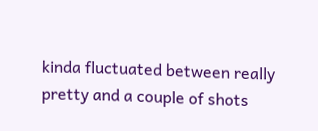kinda fluctuated between really pretty and a couple of shots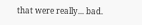that were really... bad.